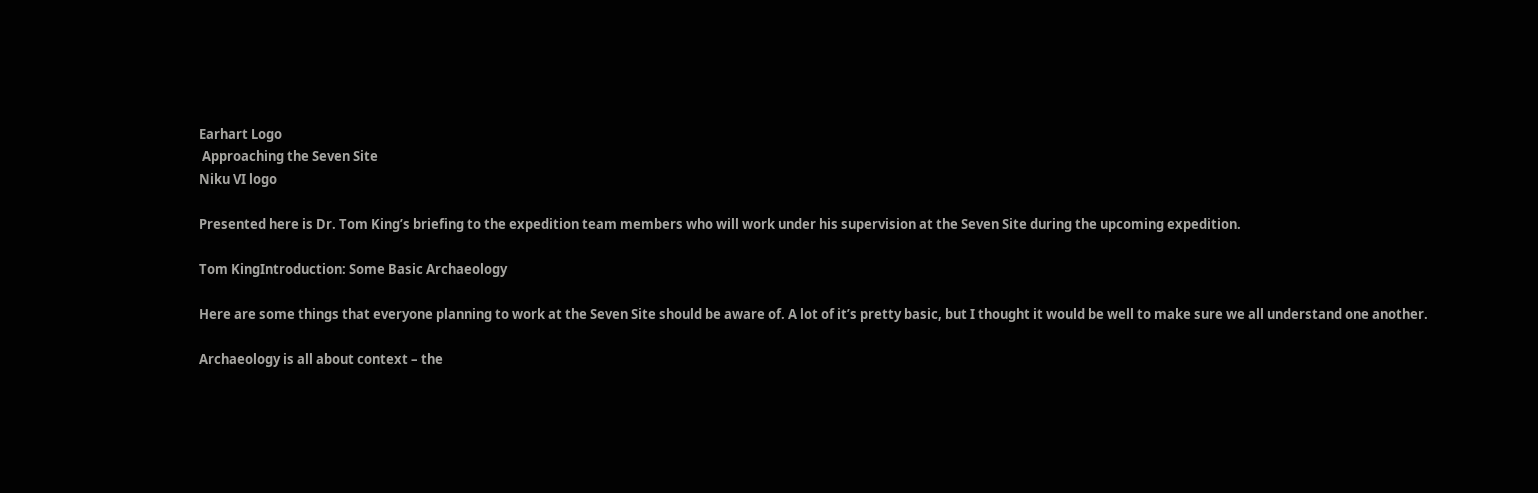Earhart Logo
 Approaching the Seven Site
Niku VI logo

Presented here is Dr. Tom King’s briefing to the expedition team members who will work under his supervision at the Seven Site during the upcoming expedition.

Tom KingIntroduction: Some Basic Archaeology

Here are some things that everyone planning to work at the Seven Site should be aware of. A lot of it’s pretty basic, but I thought it would be well to make sure we all understand one another.

Archaeology is all about context – the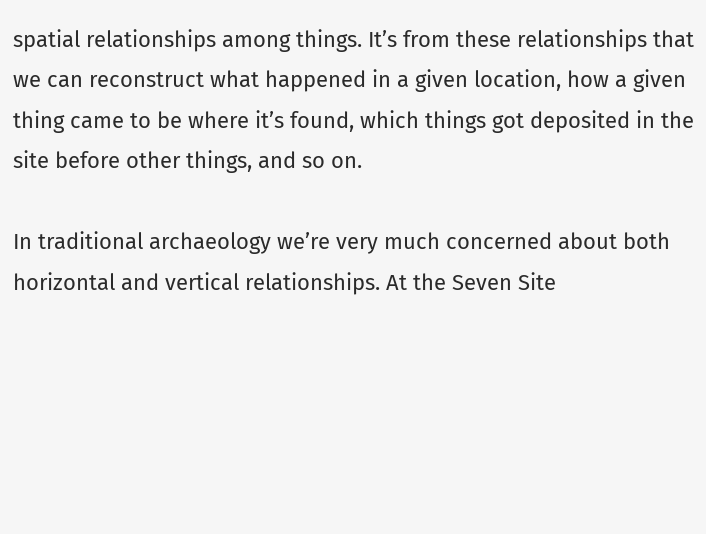spatial relationships among things. It’s from these relationships that we can reconstruct what happened in a given location, how a given thing came to be where it’s found, which things got deposited in the site before other things, and so on.

In traditional archaeology we’re very much concerned about both horizontal and vertical relationships. At the Seven Site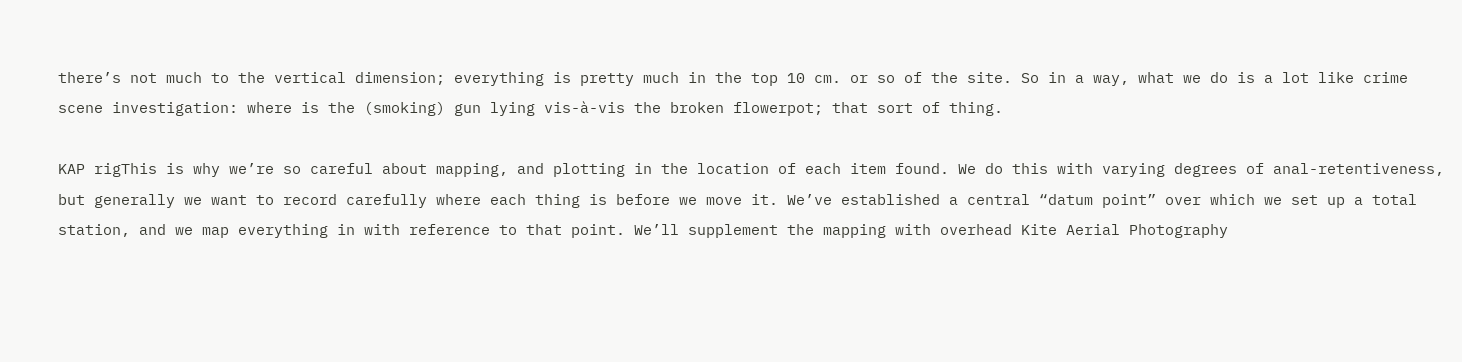there’s not much to the vertical dimension; everything is pretty much in the top 10 cm. or so of the site. So in a way, what we do is a lot like crime scene investigation: where is the (smoking) gun lying vis-à-vis the broken flowerpot; that sort of thing.

KAP rigThis is why we’re so careful about mapping, and plotting in the location of each item found. We do this with varying degrees of anal-retentiveness, but generally we want to record carefully where each thing is before we move it. We’ve established a central “datum point” over which we set up a total station, and we map everything in with reference to that point. We’ll supplement the mapping with overhead Kite Aerial Photography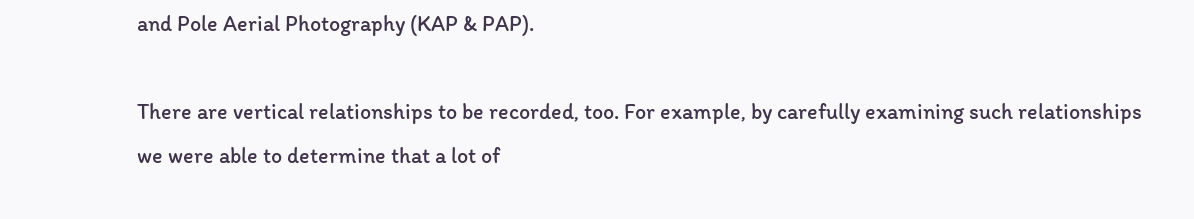and Pole Aerial Photography (KAP & PAP).

There are vertical relationships to be recorded, too. For example, by carefully examining such relationships we were able to determine that a lot of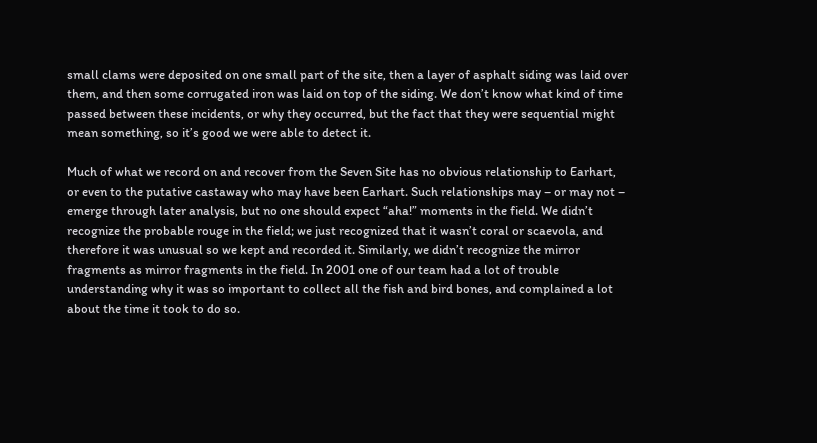small clams were deposited on one small part of the site, then a layer of asphalt siding was laid over them, and then some corrugated iron was laid on top of the siding. We don’t know what kind of time passed between these incidents, or why they occurred, but the fact that they were sequential might mean something, so it’s good we were able to detect it.

Much of what we record on and recover from the Seven Site has no obvious relationship to Earhart, or even to the putative castaway who may have been Earhart. Such relationships may – or may not – emerge through later analysis, but no one should expect “aha!” moments in the field. We didn’t recognize the probable rouge in the field; we just recognized that it wasn’t coral or scaevola, and therefore it was unusual so we kept and recorded it. Similarly, we didn’t recognize the mirror fragments as mirror fragments in the field. In 2001 one of our team had a lot of trouble understanding why it was so important to collect all the fish and bird bones, and complained a lot about the time it took to do so.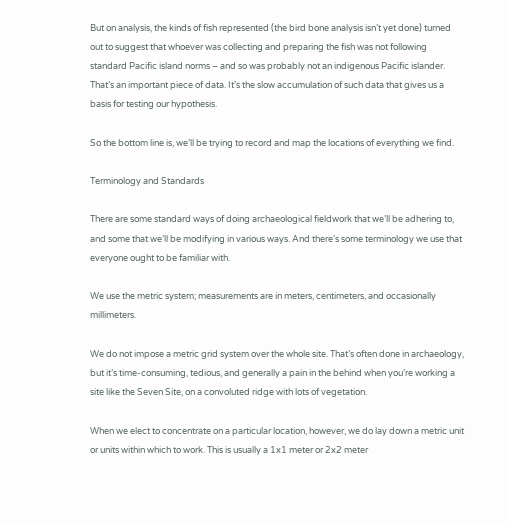But on analysis, the kinds of fish represented (the bird bone analysis isn’t yet done) turned out to suggest that whoever was collecting and preparing the fish was not following standard Pacific island norms – and so was probably not an indigenous Pacific islander. That’s an important piece of data. It’s the slow accumulation of such data that gives us a basis for testing our hypothesis.

So the bottom line is, we’ll be trying to record and map the locations of everything we find.

Terminology and Standards

There are some standard ways of doing archaeological fieldwork that we’ll be adhering to, and some that we’ll be modifying in various ways. And there’s some terminology we use that everyone ought to be familiar with.

We use the metric system; measurements are in meters, centimeters, and occasionally millimeters.

We do not impose a metric grid system over the whole site. That’s often done in archaeology, but it’s time-consuming, tedious, and generally a pain in the behind when you’re working a site like the Seven Site, on a convoluted ridge with lots of vegetation.

When we elect to concentrate on a particular location, however, we do lay down a metric unit or units within which to work. This is usually a 1x1 meter or 2x2 meter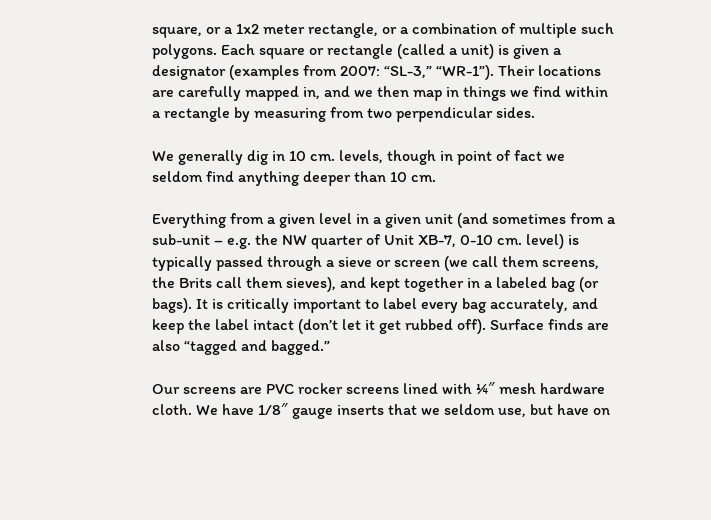square, or a 1x2 meter rectangle, or a combination of multiple such polygons. Each square or rectangle (called a unit) is given a designator (examples from 2007: “SL-3,” “WR-1”). Their locations are carefully mapped in, and we then map in things we find within a rectangle by measuring from two perpendicular sides.

We generally dig in 10 cm. levels, though in point of fact we seldom find anything deeper than 10 cm.

Everything from a given level in a given unit (and sometimes from a sub-unit – e.g. the NW quarter of Unit XB-7, 0-10 cm. level) is typically passed through a sieve or screen (we call them screens, the Brits call them sieves), and kept together in a labeled bag (or bags). It is critically important to label every bag accurately, and keep the label intact (don’t let it get rubbed off). Surface finds are also “tagged and bagged.”

Our screens are PVC rocker screens lined with ¼″ mesh hardware cloth. We have 1/8″ gauge inserts that we seldom use, but have on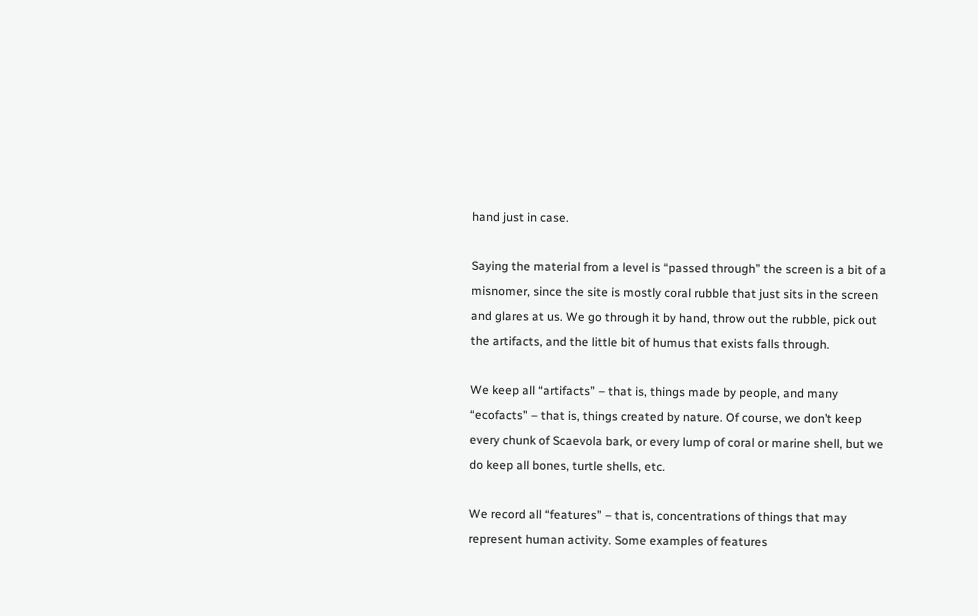hand just in case.

Saying the material from a level is “passed through” the screen is a bit of a misnomer, since the site is mostly coral rubble that just sits in the screen and glares at us. We go through it by hand, throw out the rubble, pick out the artifacts, and the little bit of humus that exists falls through.

We keep all “artifacts” – that is, things made by people, and many “ecofacts” – that is, things created by nature. Of course, we don’t keep every chunk of Scaevola bark, or every lump of coral or marine shell, but we do keep all bones, turtle shells, etc.

We record all “features” – that is, concentrations of things that may represent human activity. Some examples of features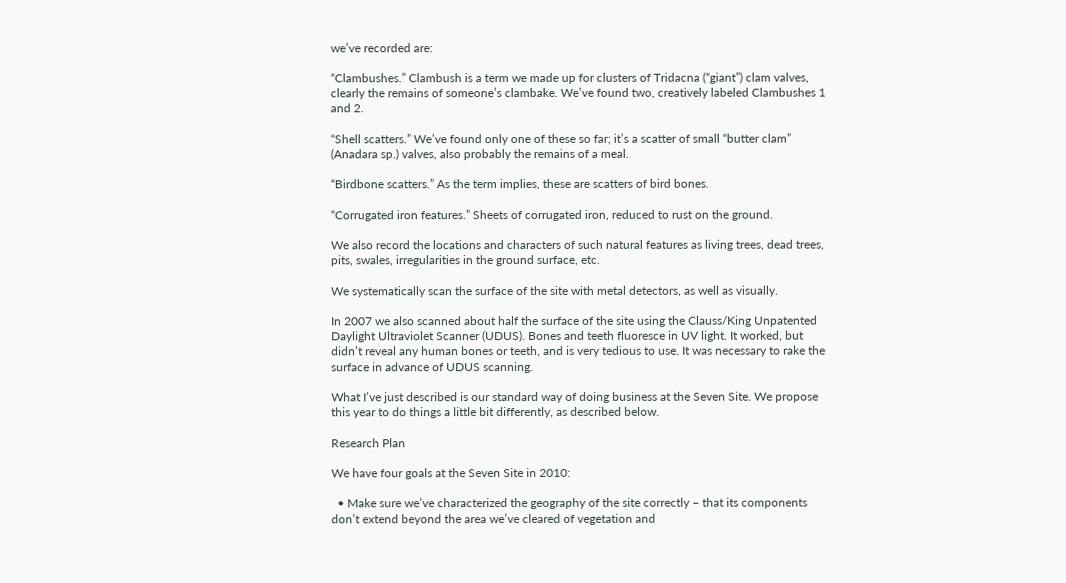we’ve recorded are:

“Clambushes.” Clambush is a term we made up for clusters of Tridacna (“giant”) clam valves, clearly the remains of someone’s clambake. We’ve found two, creatively labeled Clambushes 1 and 2.

“Shell scatters.” We’ve found only one of these so far; it’s a scatter of small “butter clam” (Anadara sp.) valves, also probably the remains of a meal.

“Birdbone scatters.” As the term implies, these are scatters of bird bones.

“Corrugated iron features.” Sheets of corrugated iron, reduced to rust on the ground.

We also record the locations and characters of such natural features as living trees, dead trees, pits, swales, irregularities in the ground surface, etc.

We systematically scan the surface of the site with metal detectors, as well as visually.

In 2007 we also scanned about half the surface of the site using the Clauss/King Unpatented Daylight Ultraviolet Scanner (UDUS). Bones and teeth fluoresce in UV light. It worked, but didn’t reveal any human bones or teeth, and is very tedious to use. It was necessary to rake the surface in advance of UDUS scanning.

What I’ve just described is our standard way of doing business at the Seven Site. We propose this year to do things a little bit differently, as described below.

Research Plan

We have four goals at the Seven Site in 2010:

  • Make sure we’ve characterized the geography of the site correctly – that its components don’t extend beyond the area we’ve cleared of vegetation and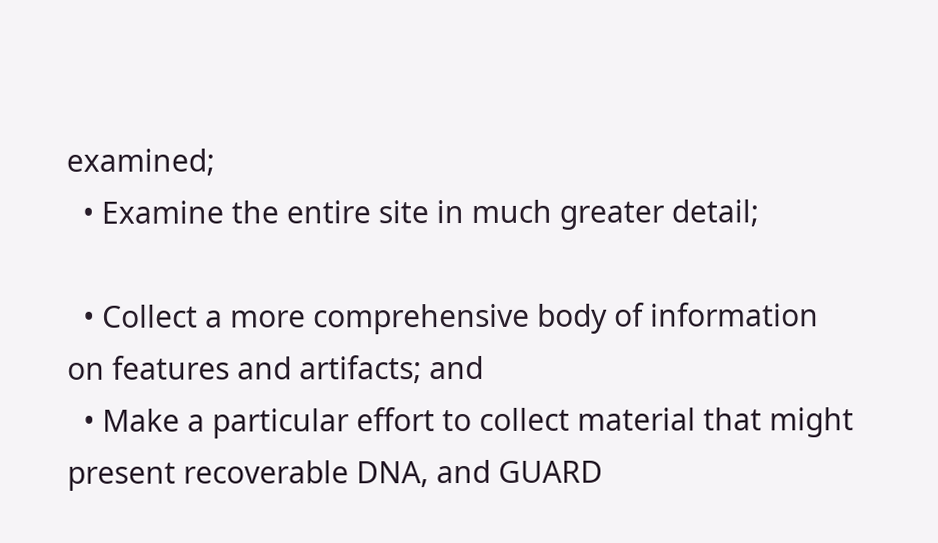examined;
  • Examine the entire site in much greater detail;

  • Collect a more comprehensive body of information on features and artifacts; and
  • Make a particular effort to collect material that might present recoverable DNA, and GUARD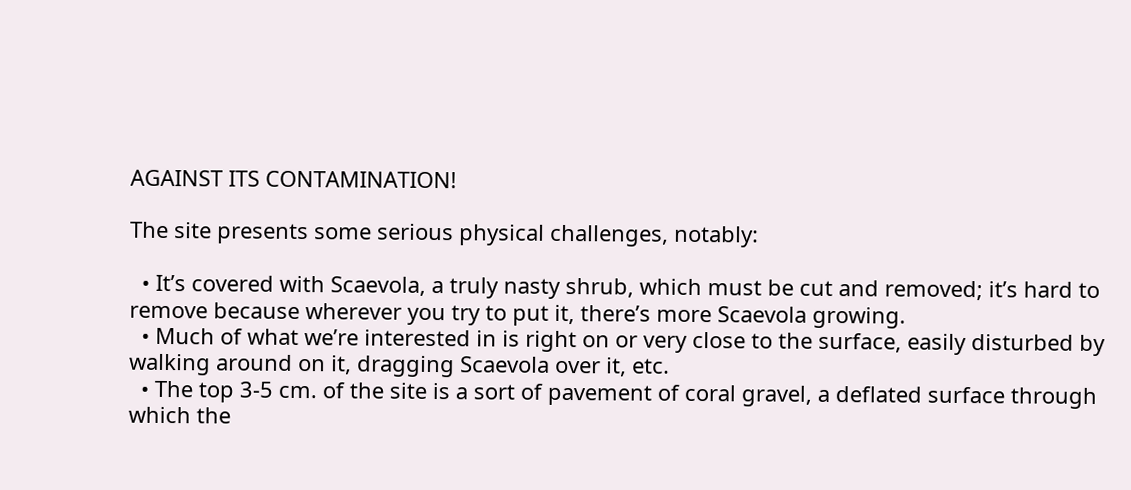AGAINST ITS CONTAMINATION!

The site presents some serious physical challenges, notably:

  • It’s covered with Scaevola, a truly nasty shrub, which must be cut and removed; it’s hard to remove because wherever you try to put it, there’s more Scaevola growing.
  • Much of what we’re interested in is right on or very close to the surface, easily disturbed by walking around on it, dragging Scaevola over it, etc.
  • The top 3-5 cm. of the site is a sort of pavement of coral gravel, a deflated surface through which the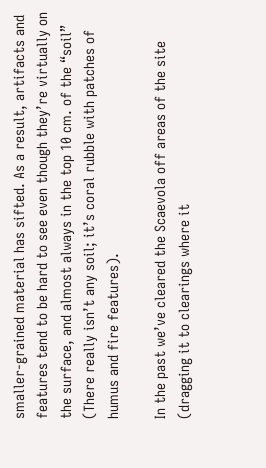smaller-grained material has sifted. As a result, artifacts and features tend to be hard to see even though they’re virtually on the surface, and almost always in the top 10 cm. of the “soil” (There really isn’t any soil; it’s coral rubble with patches of humus and fire features).

In the past we’ve cleared the Scaevola off areas of the site (dragging it to clearings where it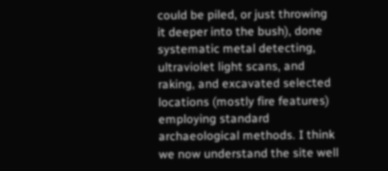could be piled, or just throwing it deeper into the bush), done systematic metal detecting, ultraviolet light scans, and raking, and excavated selected locations (mostly fire features) employing standard archaeological methods. I think we now understand the site well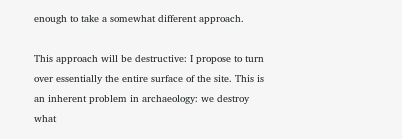enough to take a somewhat different approach.

This approach will be destructive: I propose to turn over essentially the entire surface of the site. This is an inherent problem in archaeology: we destroy what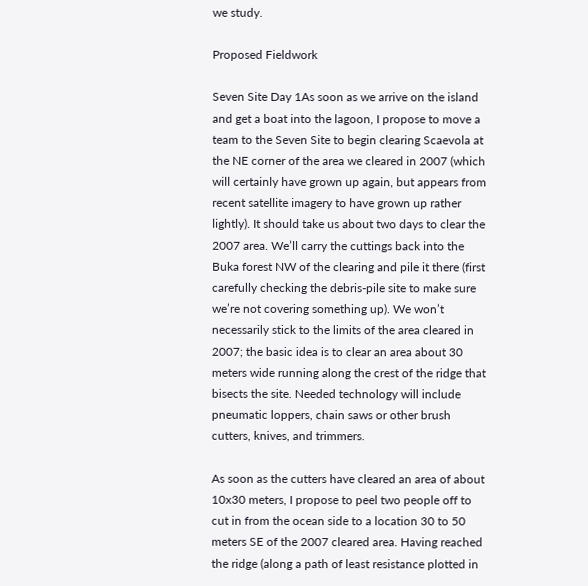we study.

Proposed Fieldwork

Seven Site Day 1As soon as we arrive on the island and get a boat into the lagoon, I propose to move a team to the Seven Site to begin clearing Scaevola at the NE corner of the area we cleared in 2007 (which will certainly have grown up again, but appears from recent satellite imagery to have grown up rather lightly). It should take us about two days to clear the 2007 area. We’ll carry the cuttings back into the Buka forest NW of the clearing and pile it there (first carefully checking the debris-pile site to make sure we’re not covering something up). We won’t necessarily stick to the limits of the area cleared in 2007; the basic idea is to clear an area about 30 meters wide running along the crest of the ridge that bisects the site. Needed technology will include pneumatic loppers, chain saws or other brush cutters, knives, and trimmers.

As soon as the cutters have cleared an area of about 10x30 meters, I propose to peel two people off to cut in from the ocean side to a location 30 to 50 meters SE of the 2007 cleared area. Having reached the ridge (along a path of least resistance plotted in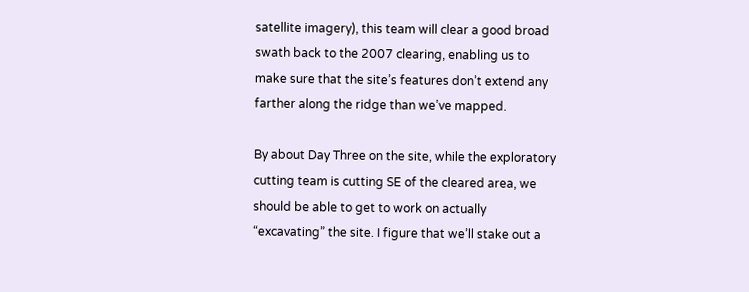satellite imagery), this team will clear a good broad swath back to the 2007 clearing, enabling us to make sure that the site’s features don’t extend any farther along the ridge than we’ve mapped.

By about Day Three on the site, while the exploratory cutting team is cutting SE of the cleared area, we should be able to get to work on actually “excavating” the site. I figure that we’ll stake out a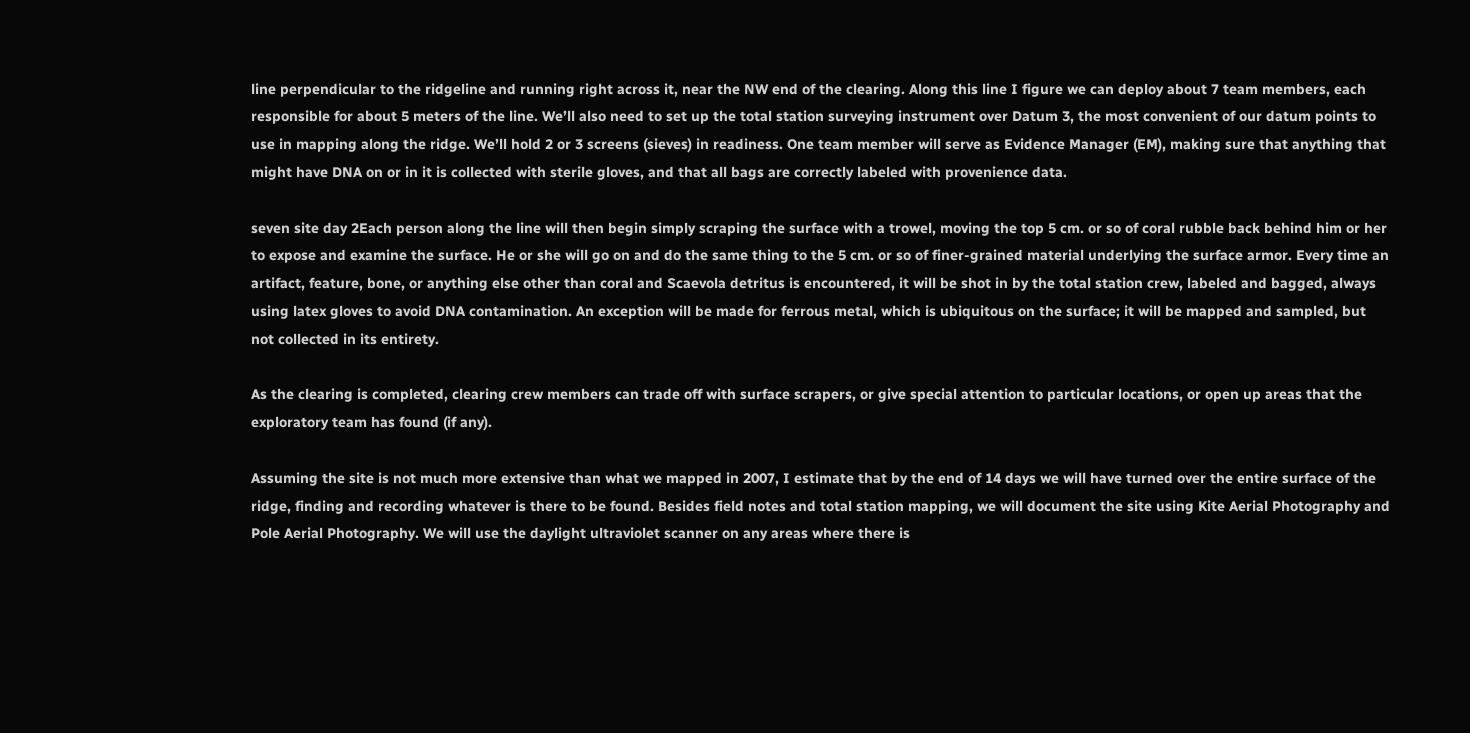line perpendicular to the ridgeline and running right across it, near the NW end of the clearing. Along this line I figure we can deploy about 7 team members, each responsible for about 5 meters of the line. We’ll also need to set up the total station surveying instrument over Datum 3, the most convenient of our datum points to use in mapping along the ridge. We’ll hold 2 or 3 screens (sieves) in readiness. One team member will serve as Evidence Manager (EM), making sure that anything that might have DNA on or in it is collected with sterile gloves, and that all bags are correctly labeled with provenience data.

seven site day 2Each person along the line will then begin simply scraping the surface with a trowel, moving the top 5 cm. or so of coral rubble back behind him or her to expose and examine the surface. He or she will go on and do the same thing to the 5 cm. or so of finer-grained material underlying the surface armor. Every time an artifact, feature, bone, or anything else other than coral and Scaevola detritus is encountered, it will be shot in by the total station crew, labeled and bagged, always using latex gloves to avoid DNA contamination. An exception will be made for ferrous metal, which is ubiquitous on the surface; it will be mapped and sampled, but not collected in its entirety.

As the clearing is completed, clearing crew members can trade off with surface scrapers, or give special attention to particular locations, or open up areas that the exploratory team has found (if any).

Assuming the site is not much more extensive than what we mapped in 2007, I estimate that by the end of 14 days we will have turned over the entire surface of the ridge, finding and recording whatever is there to be found. Besides field notes and total station mapping, we will document the site using Kite Aerial Photography and Pole Aerial Photography. We will use the daylight ultraviolet scanner on any areas where there is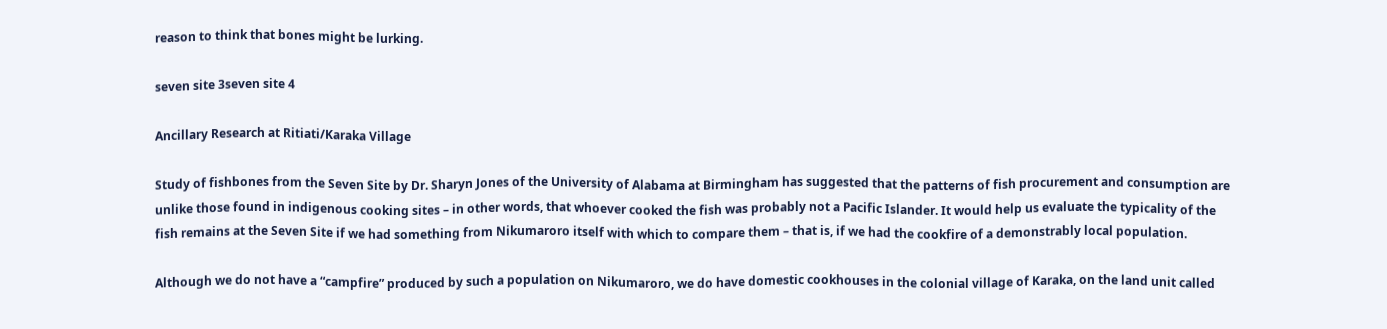reason to think that bones might be lurking.

seven site 3seven site 4

Ancillary Research at Ritiati/Karaka Village

Study of fishbones from the Seven Site by Dr. Sharyn Jones of the University of Alabama at Birmingham has suggested that the patterns of fish procurement and consumption are unlike those found in indigenous cooking sites – in other words, that whoever cooked the fish was probably not a Pacific Islander. It would help us evaluate the typicality of the fish remains at the Seven Site if we had something from Nikumaroro itself with which to compare them – that is, if we had the cookfire of a demonstrably local population.

Although we do not have a “campfire” produced by such a population on Nikumaroro, we do have domestic cookhouses in the colonial village of Karaka, on the land unit called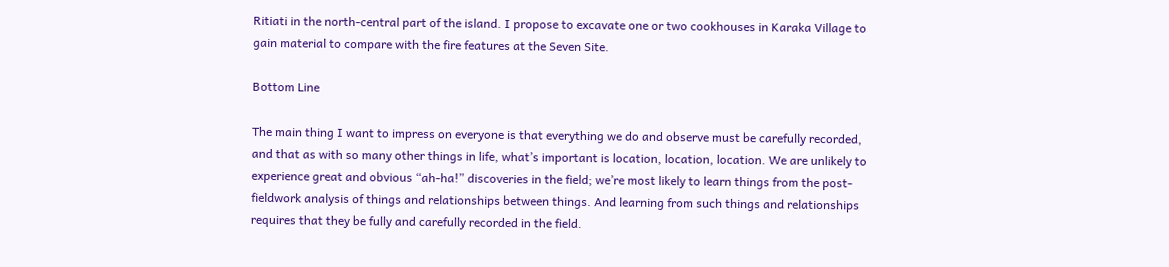Ritiati in the north-central part of the island. I propose to excavate one or two cookhouses in Karaka Village to gain material to compare with the fire features at the Seven Site.

Bottom Line

The main thing I want to impress on everyone is that everything we do and observe must be carefully recorded, and that as with so many other things in life, what’s important is location, location, location. We are unlikely to experience great and obvious “ah-ha!” discoveries in the field; we’re most likely to learn things from the post-fieldwork analysis of things and relationships between things. And learning from such things and relationships requires that they be fully and carefully recorded in the field.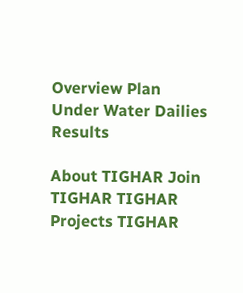Overview Plan
Under Water Dailies Results

About TIGHAR Join TIGHAR TIGHAR Projects TIGHAR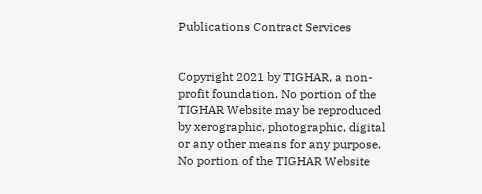Publications Contract Services


Copyright 2021 by TIGHAR, a non-profit foundation. No portion of the TIGHAR Website may be reproduced by xerographic, photographic, digital or any other means for any purpose. No portion of the TIGHAR Website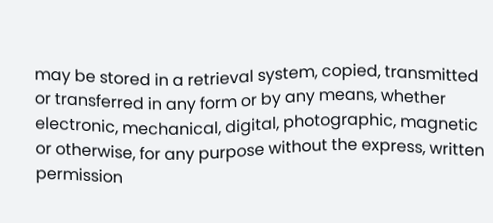may be stored in a retrieval system, copied, transmitted or transferred in any form or by any means, whether electronic, mechanical, digital, photographic, magnetic or otherwise, for any purpose without the express, written permission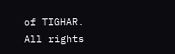of TIGHAR. All rights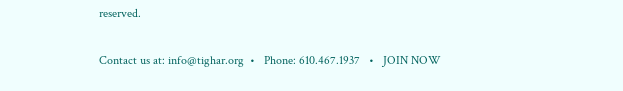reserved.

Contact us at: info@tighar.org  •   Phone: 610.467.1937   •   JOIN NOW